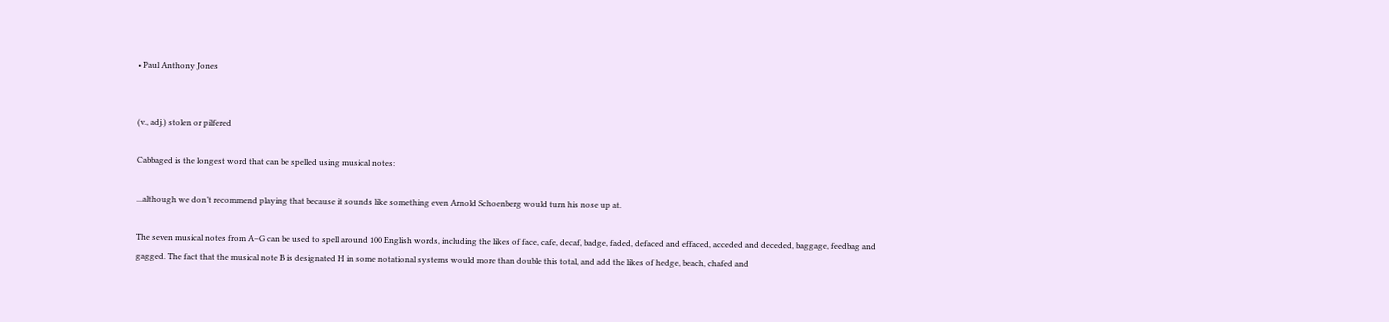• Paul Anthony Jones


(v., adj.) stolen or pilfered

Cabbaged is the longest word that can be spelled using musical notes:

...although we don’t recommend playing that because it sounds like something even Arnold Schoenberg would turn his nose up at.

The seven musical notes from A–G can be used to spell around 100 English words, including the likes of face, cafe, decaf, badge, faded, defaced and effaced, acceded and deceded, baggage, feedbag and gagged. The fact that the musical note B is designated H in some notational systems would more than double this total, and add the likes of hedge, beach, chafed and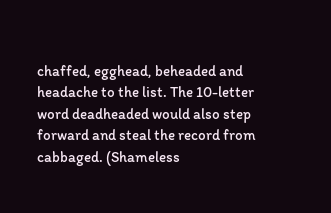chaffed, egghead, beheaded and headache to the list. The 10-letter word deadheaded would also step forward and steal the record from cabbaged. (Shameless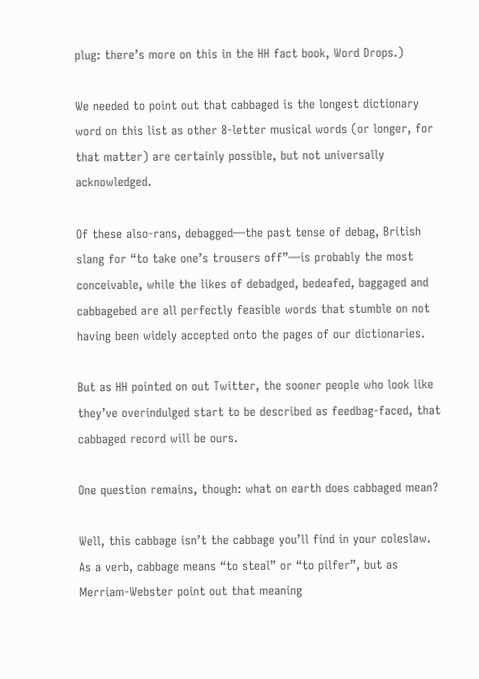plug: there’s more on this in the HH fact book, Word Drops.)

We needed to point out that cabbaged is the longest dictionary word on this list as other 8-letter musical words (or longer, for that matter) are certainly possible, but not universally acknowledged.

Of these also-rans, debagged—the past tense of debag, British slang for “to take one’s trousers off”—is probably the most conceivable, while the likes of debadged, bedeafed, baggaged and cabbagebed are all perfectly feasible words that stumble on not having been widely accepted onto the pages of our dictionaries.

But as HH pointed on out Twitter, the sooner people who look like they’ve overindulged start to be described as feedbag-faced, that cabbaged record will be ours.

One question remains, though: what on earth does cabbaged mean?

Well, this cabbage isn’t the cabbage you’ll find in your coleslaw. As a verb, cabbage means “to steal” or “to pilfer”, but as Merriam-Webster point out that meaning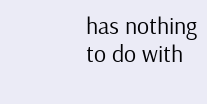has nothing to do with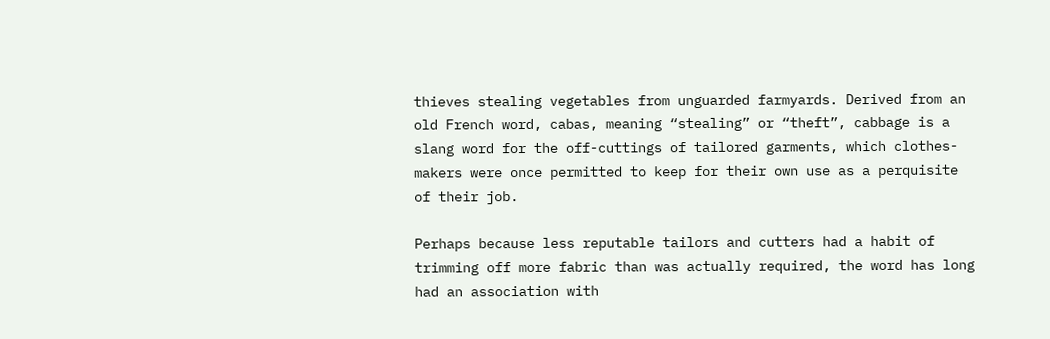thieves stealing vegetables from unguarded farmyards. Derived from an old French word, cabas, meaning “stealing” or “theft”, cabbage is a slang word for the off-cuttings of tailored garments, which clothes-makers were once permitted to keep for their own use as a perquisite of their job.

Perhaps because less reputable tailors and cutters had a habit of trimming off more fabric than was actually required, the word has long had an association with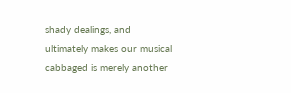shady dealings, and ultimately makes our musical cabbaged is merely another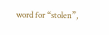word for “stolen”,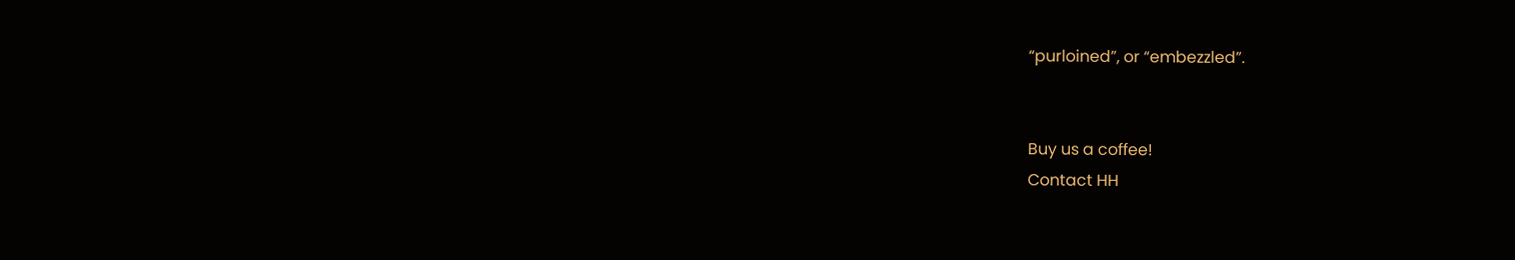“purloined”, or “embezzled”.


Buy us a coffee!
Contact HH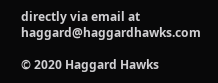directly via email at haggard@haggardhawks.com

© 2020 Haggard Hawks